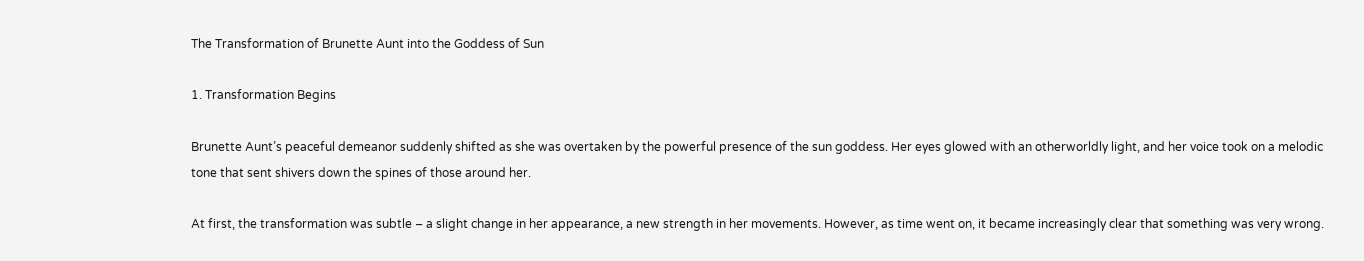The Transformation of Brunette Aunt into the Goddess of Sun

1. Transformation Begins

Brunette Aunt’s peaceful demeanor suddenly shifted as she was overtaken by the powerful presence of the sun goddess. Her eyes glowed with an otherworldly light, and her voice took on a melodic tone that sent shivers down the spines of those around her.

At first, the transformation was subtle – a slight change in her appearance, a new strength in her movements. However, as time went on, it became increasingly clear that something was very wrong.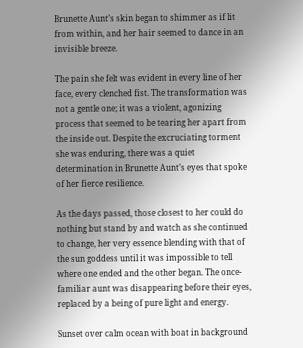Brunette Aunt’s skin began to shimmer as if lit from within, and her hair seemed to dance in an invisible breeze.

The pain she felt was evident in every line of her face, every clenched fist. The transformation was not a gentle one; it was a violent, agonizing process that seemed to be tearing her apart from the inside out. Despite the excruciating torment she was enduring, there was a quiet determination in Brunette Aunt’s eyes that spoke of her fierce resilience.

As the days passed, those closest to her could do nothing but stand by and watch as she continued to change, her very essence blending with that of the sun goddess until it was impossible to tell where one ended and the other began. The once-familiar aunt was disappearing before their eyes, replaced by a being of pure light and energy.

Sunset over calm ocean with boat in background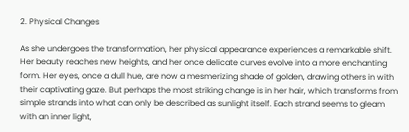2. Physical Changes

As she undergoes the transformation, her physical appearance experiences a remarkable shift. Her beauty reaches new heights, and her once delicate curves evolve into a more enchanting form. Her eyes, once a dull hue, are now a mesmerizing shade of golden, drawing others in with their captivating gaze. But perhaps the most striking change is in her hair, which transforms from simple strands into what can only be described as sunlight itself. Each strand seems to gleam with an inner light,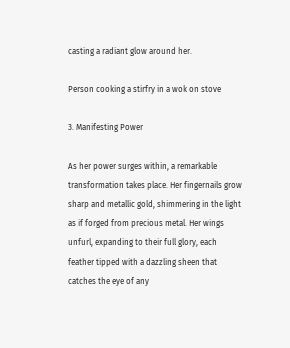casting a radiant glow around her.

Person cooking a stirfry in a wok on stove

3. Manifesting Power

As her power surges within, a remarkable transformation takes place. Her fingernails grow sharp and metallic gold, shimmering in the light as if forged from precious metal. Her wings unfurl, expanding to their full glory, each feather tipped with a dazzling sheen that catches the eye of any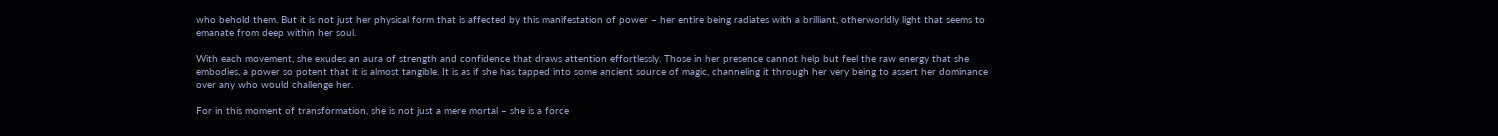who behold them. But it is not just her physical form that is affected by this manifestation of power – her entire being radiates with a brilliant, otherworldly light that seems to emanate from deep within her soul.

With each movement, she exudes an aura of strength and confidence that draws attention effortlessly. Those in her presence cannot help but feel the raw energy that she embodies, a power so potent that it is almost tangible. It is as if she has tapped into some ancient source of magic, channeling it through her very being to assert her dominance over any who would challenge her.

For in this moment of transformation, she is not just a mere mortal – she is a force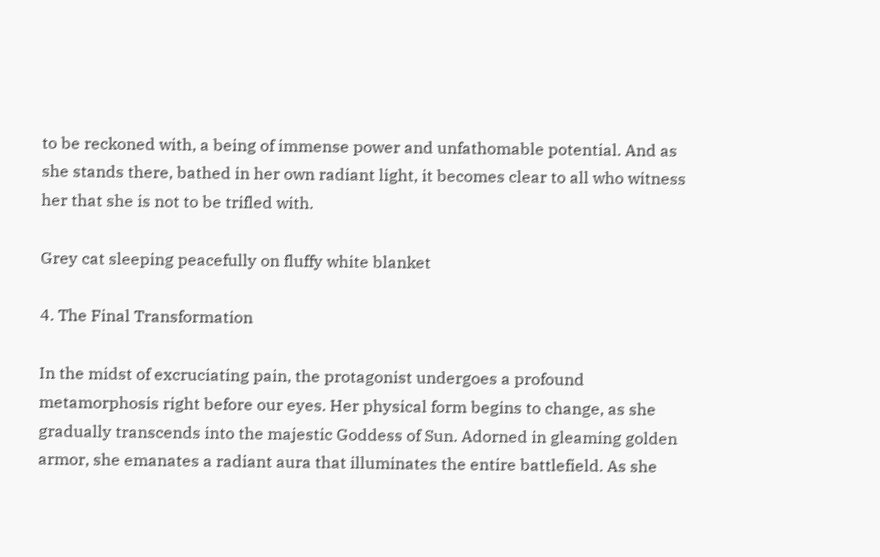to be reckoned with, a being of immense power and unfathomable potential. And as she stands there, bathed in her own radiant light, it becomes clear to all who witness her that she is not to be trifled with.

Grey cat sleeping peacefully on fluffy white blanket

4. The Final Transformation

In the midst of excruciating pain, the protagonist undergoes a profound metamorphosis right before our eyes. Her physical form begins to change, as she gradually transcends into the majestic Goddess of Sun. Adorned in gleaming golden armor, she emanates a radiant aura that illuminates the entire battlefield. As she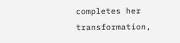completes her transformation,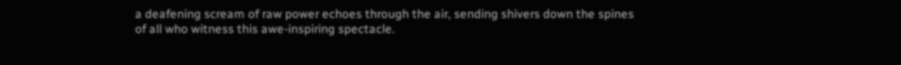a deafening scream of raw power echoes through the air, sending shivers down the spines of all who witness this awe-inspiring spectacle.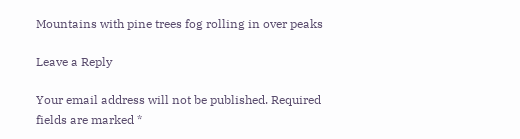Mountains with pine trees fog rolling in over peaks

Leave a Reply

Your email address will not be published. Required fields are marked *